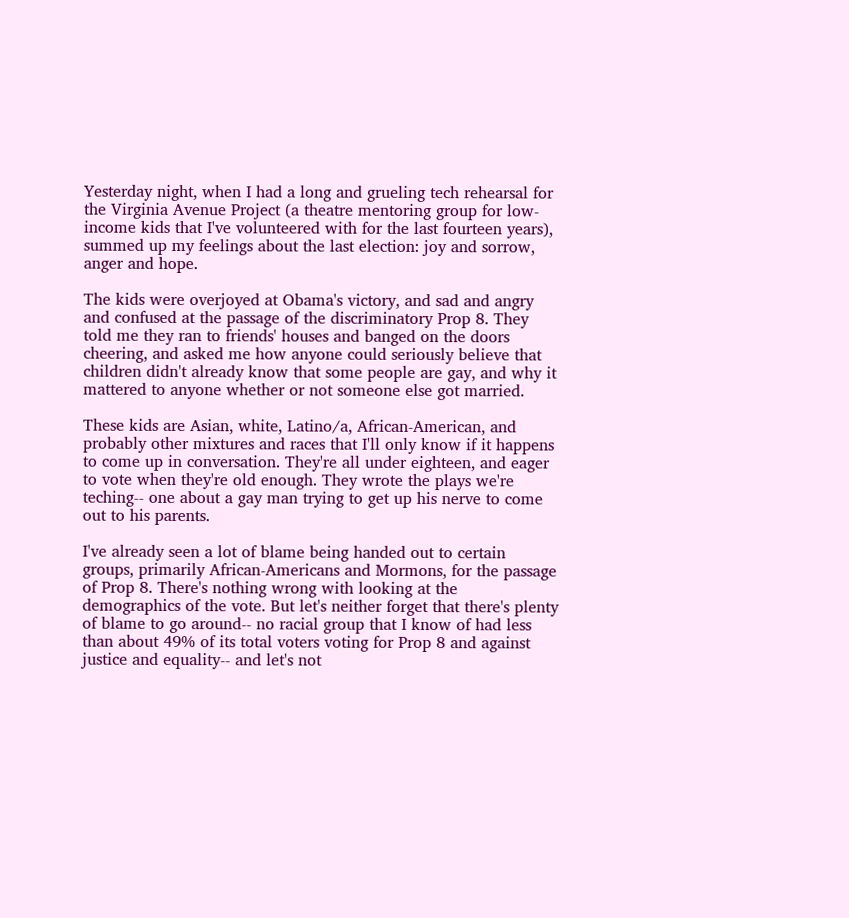Yesterday night, when I had a long and grueling tech rehearsal for the Virginia Avenue Project (a theatre mentoring group for low-income kids that I've volunteered with for the last fourteen years), summed up my feelings about the last election: joy and sorrow, anger and hope.

The kids were overjoyed at Obama's victory, and sad and angry and confused at the passage of the discriminatory Prop 8. They told me they ran to friends' houses and banged on the doors cheering, and asked me how anyone could seriously believe that children didn't already know that some people are gay, and why it mattered to anyone whether or not someone else got married.

These kids are Asian, white, Latino/a, African-American, and probably other mixtures and races that I'll only know if it happens to come up in conversation. They're all under eighteen, and eager to vote when they're old enough. They wrote the plays we're teching-- one about a gay man trying to get up his nerve to come out to his parents.

I've already seen a lot of blame being handed out to certain groups, primarily African-Americans and Mormons, for the passage of Prop 8. There's nothing wrong with looking at the demographics of the vote. But let's neither forget that there's plenty of blame to go around-- no racial group that I know of had less than about 49% of its total voters voting for Prop 8 and against justice and equality-- and let's not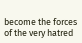become the forces of the very hatred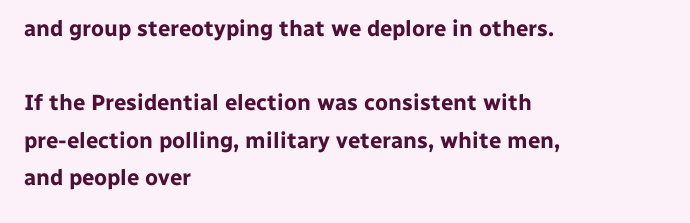and group stereotyping that we deplore in others.

If the Presidential election was consistent with pre-election polling, military veterans, white men, and people over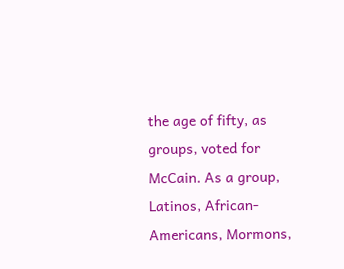the age of fifty, as groups, voted for McCain. As a group, Latinos, African-Americans, Mormons,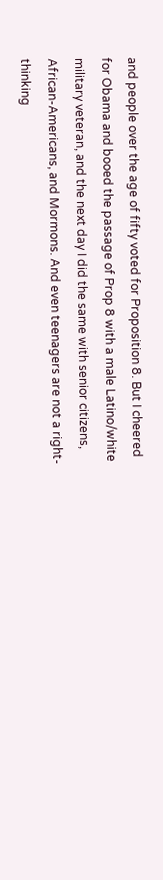and people over the age of fifty voted for Proposition 8. But I cheered for Obama and booed the passage of Prop 8 with a male Latino/white military veteran, and the next day I did the same with senior citizens, African-Americans, and Mormons. And even teenagers are not a right-thinking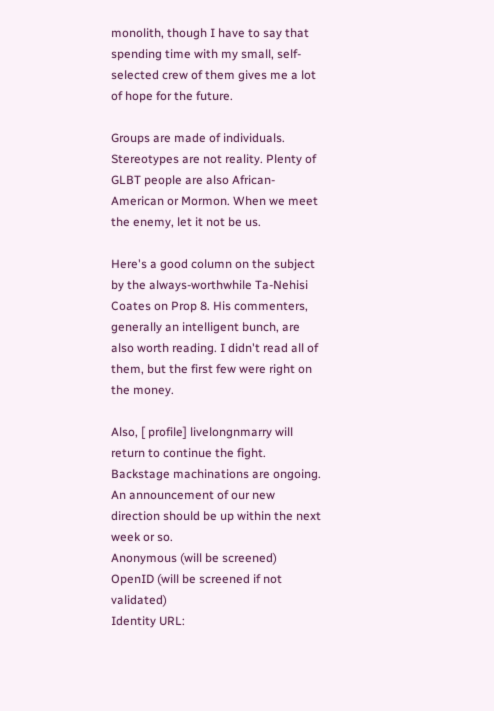monolith, though I have to say that spending time with my small, self-selected crew of them gives me a lot of hope for the future.

Groups are made of individuals. Stereotypes are not reality. Plenty of GLBT people are also African-American or Mormon. When we meet the enemy, let it not be us.

Here's a good column on the subject by the always-worthwhile Ta-Nehisi Coates on Prop 8. His commenters, generally an intelligent bunch, are also worth reading. I didn't read all of them, but the first few were right on the money.

Also, [ profile] livelongnmarry will return to continue the fight. Backstage machinations are ongoing. An announcement of our new direction should be up within the next week or so.
Anonymous (will be screened)
OpenID (will be screened if not validated)
Identity URL: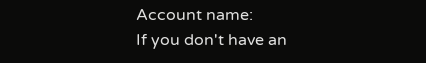Account name:
If you don't have an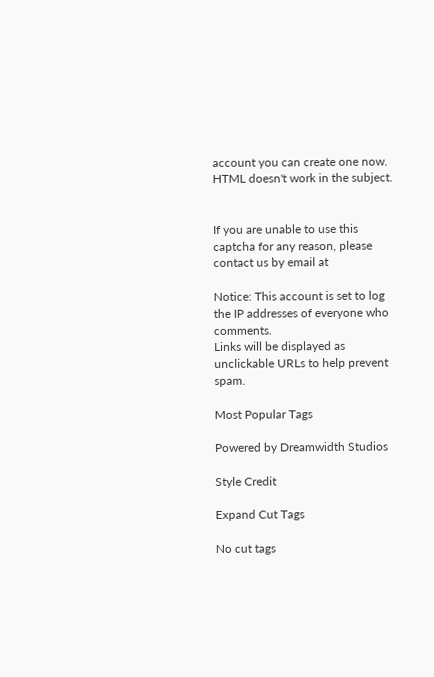account you can create one now.
HTML doesn't work in the subject.


If you are unable to use this captcha for any reason, please contact us by email at

Notice: This account is set to log the IP addresses of everyone who comments.
Links will be displayed as unclickable URLs to help prevent spam.

Most Popular Tags

Powered by Dreamwidth Studios

Style Credit

Expand Cut Tags

No cut tags